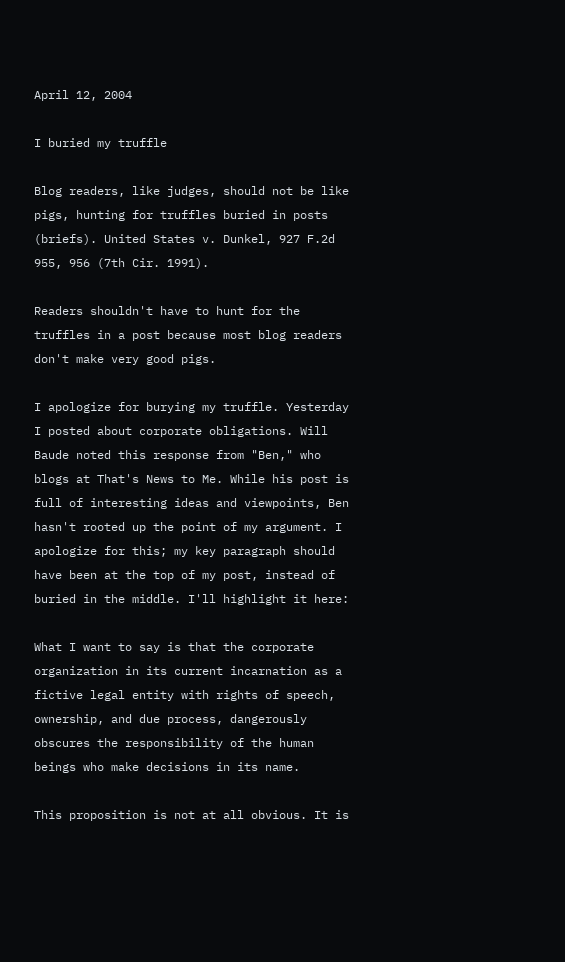April 12, 2004

I buried my truffle

Blog readers, like judges, should not be like pigs, hunting for truffles buried in posts (briefs). United States v. Dunkel, 927 F.2d 955, 956 (7th Cir. 1991).

Readers shouldn't have to hunt for the truffles in a post because most blog readers don't make very good pigs.

I apologize for burying my truffle. Yesterday I posted about corporate obligations. Will Baude noted this response from "Ben," who blogs at That's News to Me. While his post is full of interesting ideas and viewpoints, Ben hasn't rooted up the point of my argument. I apologize for this; my key paragraph should have been at the top of my post, instead of buried in the middle. I'll highlight it here:

What I want to say is that the corporate organization in its current incarnation as a fictive legal entity with rights of speech, ownership, and due process, dangerously obscures the responsibility of the human beings who make decisions in its name.

This proposition is not at all obvious. It is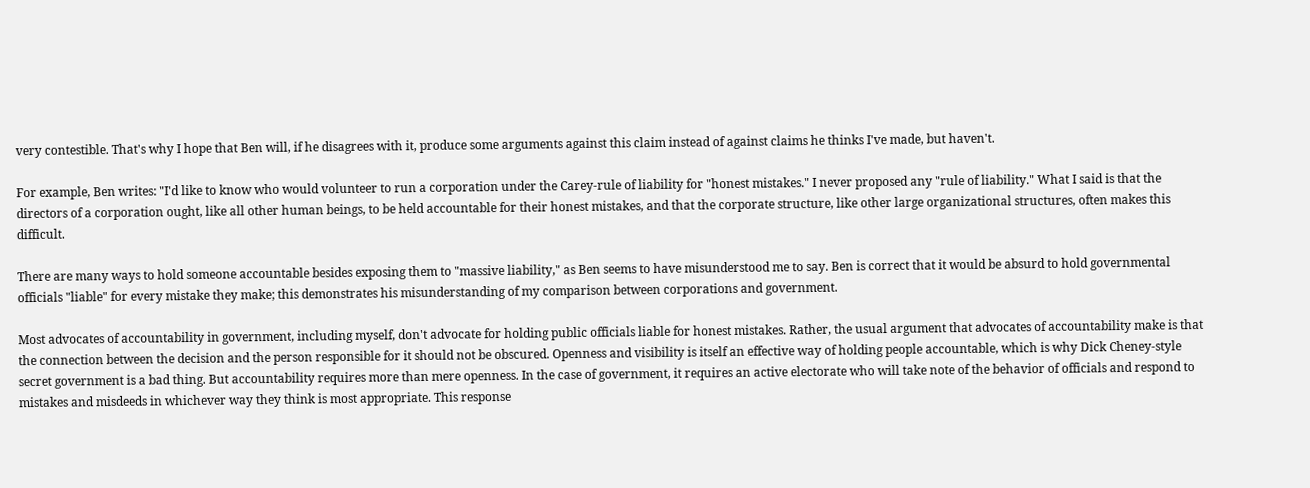very contestible. That's why I hope that Ben will, if he disagrees with it, produce some arguments against this claim instead of against claims he thinks I've made, but haven't.

For example, Ben writes: "I'd like to know who would volunteer to run a corporation under the Carey-rule of liability for "honest mistakes." I never proposed any "rule of liability." What I said is that the directors of a corporation ought, like all other human beings, to be held accountable for their honest mistakes, and that the corporate structure, like other large organizational structures, often makes this difficult.

There are many ways to hold someone accountable besides exposing them to "massive liability," as Ben seems to have misunderstood me to say. Ben is correct that it would be absurd to hold governmental officials "liable" for every mistake they make; this demonstrates his misunderstanding of my comparison between corporations and government.

Most advocates of accountability in government, including myself, don't advocate for holding public officials liable for honest mistakes. Rather, the usual argument that advocates of accountability make is that the connection between the decision and the person responsible for it should not be obscured. Openness and visibility is itself an effective way of holding people accountable, which is why Dick Cheney-style secret government is a bad thing. But accountability requires more than mere openness. In the case of government, it requires an active electorate who will take note of the behavior of officials and respond to mistakes and misdeeds in whichever way they think is most appropriate. This response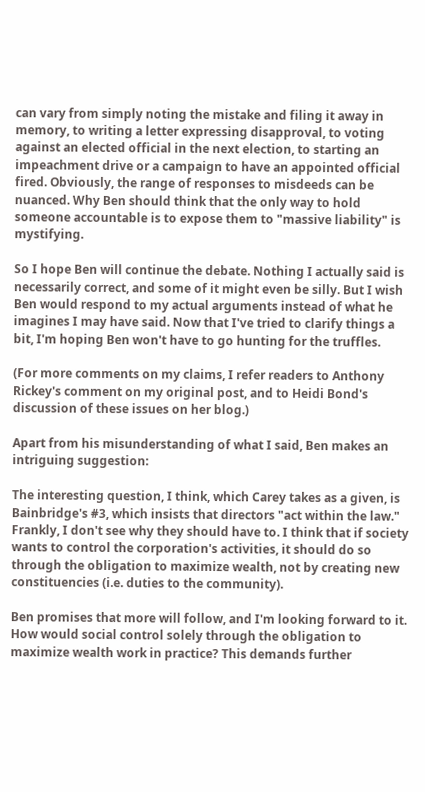can vary from simply noting the mistake and filing it away in memory, to writing a letter expressing disapproval, to voting against an elected official in the next election, to starting an impeachment drive or a campaign to have an appointed official fired. Obviously, the range of responses to misdeeds can be nuanced. Why Ben should think that the only way to hold someone accountable is to expose them to "massive liability" is mystifying.

So I hope Ben will continue the debate. Nothing I actually said is necessarily correct, and some of it might even be silly. But I wish Ben would respond to my actual arguments instead of what he imagines I may have said. Now that I've tried to clarify things a bit, I'm hoping Ben won't have to go hunting for the truffles.

(For more comments on my claims, I refer readers to Anthony Rickey's comment on my original post, and to Heidi Bond's discussion of these issues on her blog.)

Apart from his misunderstanding of what I said, Ben makes an intriguing suggestion:

The interesting question, I think, which Carey takes as a given, is Bainbridge's #3, which insists that directors "act within the law." Frankly, I don't see why they should have to. I think that if society wants to control the corporation's activities, it should do so through the obligation to maximize wealth, not by creating new constituencies (i.e. duties to the community).

Ben promises that more will follow, and I'm looking forward to it. How would social control solely through the obligation to maximize wealth work in practice? This demands further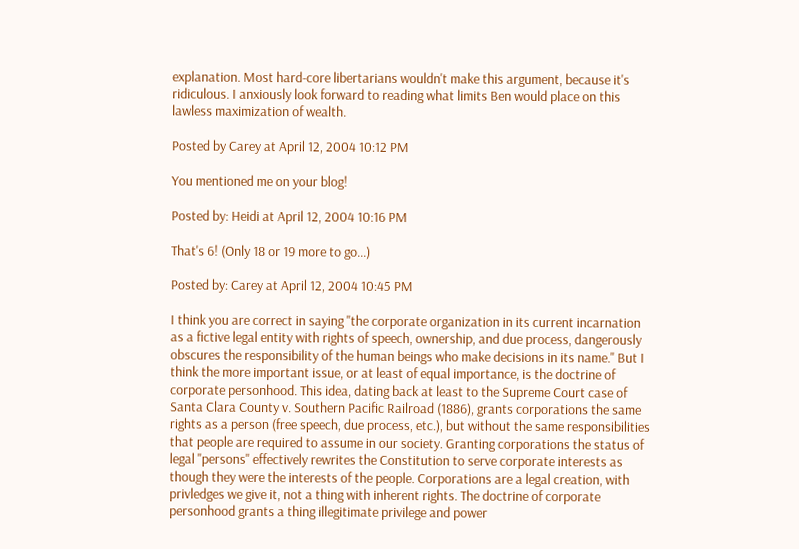explanation. Most hard-core libertarians wouldn't make this argument, because it's ridiculous. I anxiously look forward to reading what limits Ben would place on this lawless maximization of wealth.

Posted by Carey at April 12, 2004 10:12 PM

You mentioned me on your blog!

Posted by: Heidi at April 12, 2004 10:16 PM

That's 6! (Only 18 or 19 more to go...)

Posted by: Carey at April 12, 2004 10:45 PM

I think you are correct in saying "the corporate organization in its current incarnation as a fictive legal entity with rights of speech, ownership, and due process, dangerously obscures the responsibility of the human beings who make decisions in its name." But I think the more important issue, or at least of equal importance, is the doctrine of corporate personhood. This idea, dating back at least to the Supreme Court case of Santa Clara County v. Southern Pacific Railroad (1886), grants corporations the same rights as a person (free speech, due process, etc.), but without the same responsibilities that people are required to assume in our society. Granting corporations the status of legal "persons" effectively rewrites the Constitution to serve corporate interests as though they were the interests of the people. Corporations are a legal creation, with privledges we give it, not a thing with inherent rights. The doctrine of corporate personhood grants a thing illegitimate privilege and power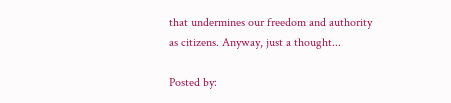that undermines our freedom and authority as citizens. Anyway, just a thought...

Posted by: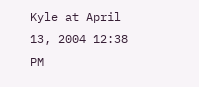Kyle at April 13, 2004 12:38 PM